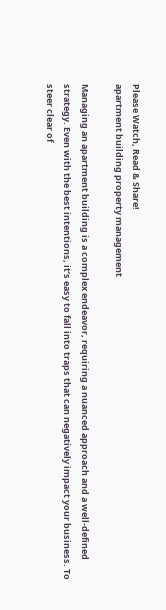Please Watch, Read & Share!
apartment building property management

Managing an apartment building is a complex endeavor, requiring a nuanced approach and a well-defined strategy. Even with the best intentions, it’s easy to fall into traps that can negatively impact your business. To steer clear of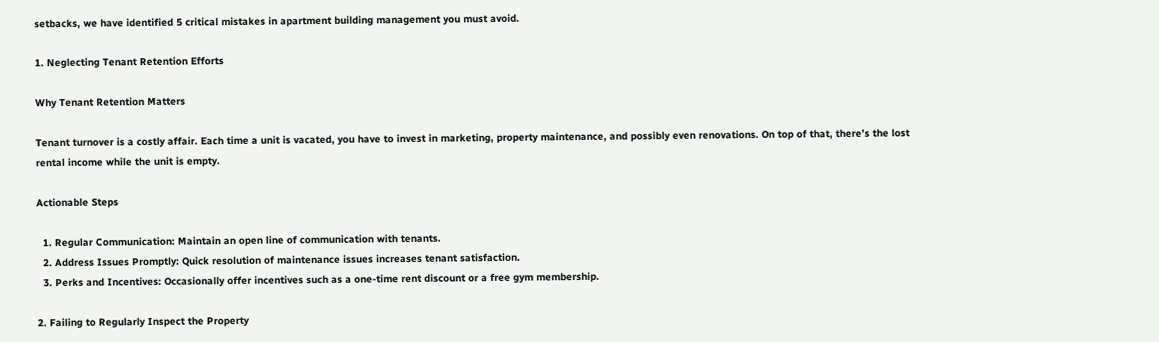setbacks, we have identified 5 critical mistakes in apartment building management you must avoid.

1. Neglecting Tenant Retention Efforts

Why Tenant Retention Matters

Tenant turnover is a costly affair. Each time a unit is vacated, you have to invest in marketing, property maintenance, and possibly even renovations. On top of that, there’s the lost rental income while the unit is empty.

Actionable Steps

  1. Regular Communication: Maintain an open line of communication with tenants.
  2. Address Issues Promptly: Quick resolution of maintenance issues increases tenant satisfaction.
  3. Perks and Incentives: Occasionally offer incentives such as a one-time rent discount or a free gym membership.

2. Failing to Regularly Inspect the Property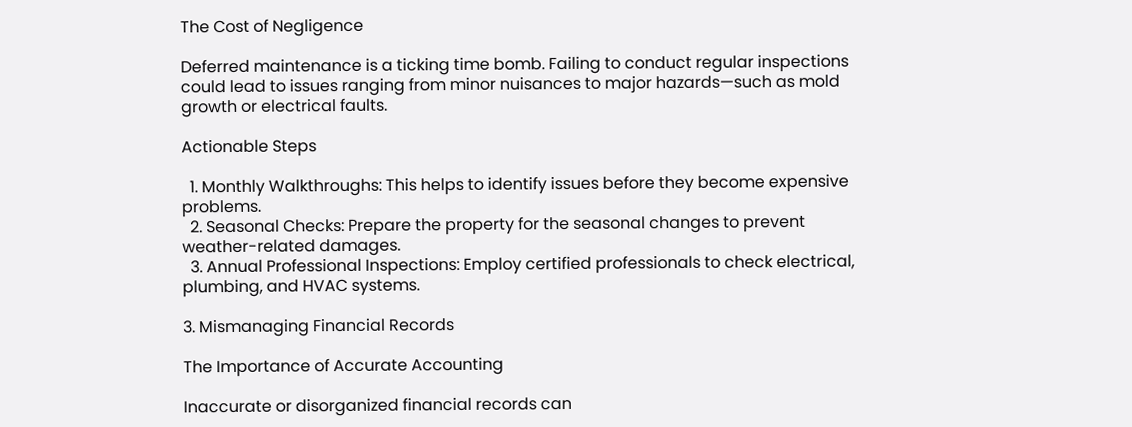The Cost of Negligence

Deferred maintenance is a ticking time bomb. Failing to conduct regular inspections could lead to issues ranging from minor nuisances to major hazards—such as mold growth or electrical faults.

Actionable Steps

  1. Monthly Walkthroughs: This helps to identify issues before they become expensive problems.
  2. Seasonal Checks: Prepare the property for the seasonal changes to prevent weather-related damages.
  3. Annual Professional Inspections: Employ certified professionals to check electrical, plumbing, and HVAC systems.

3. Mismanaging Financial Records

The Importance of Accurate Accounting

Inaccurate or disorganized financial records can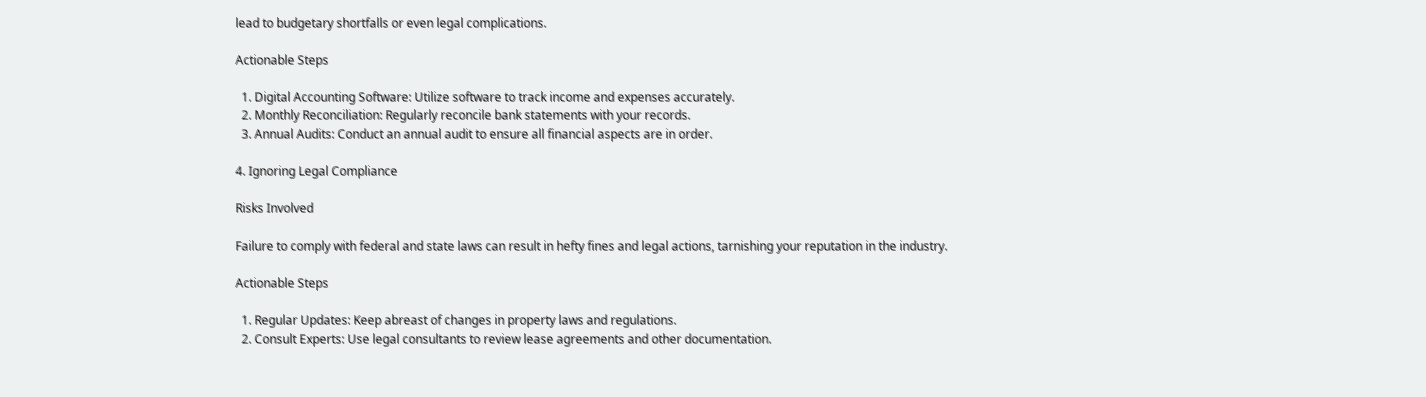lead to budgetary shortfalls or even legal complications.

Actionable Steps

  1. Digital Accounting Software: Utilize software to track income and expenses accurately.
  2. Monthly Reconciliation: Regularly reconcile bank statements with your records.
  3. Annual Audits: Conduct an annual audit to ensure all financial aspects are in order.

4. Ignoring Legal Compliance

Risks Involved

Failure to comply with federal and state laws can result in hefty fines and legal actions, tarnishing your reputation in the industry.

Actionable Steps

  1. Regular Updates: Keep abreast of changes in property laws and regulations.
  2. Consult Experts: Use legal consultants to review lease agreements and other documentation.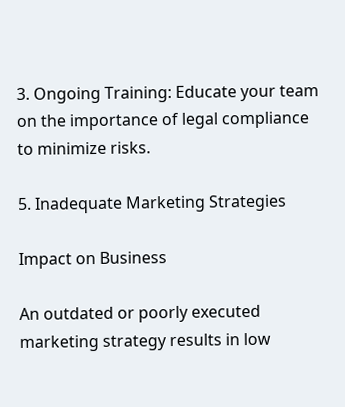3. Ongoing Training: Educate your team on the importance of legal compliance to minimize risks.

5. Inadequate Marketing Strategies

Impact on Business

An outdated or poorly executed marketing strategy results in low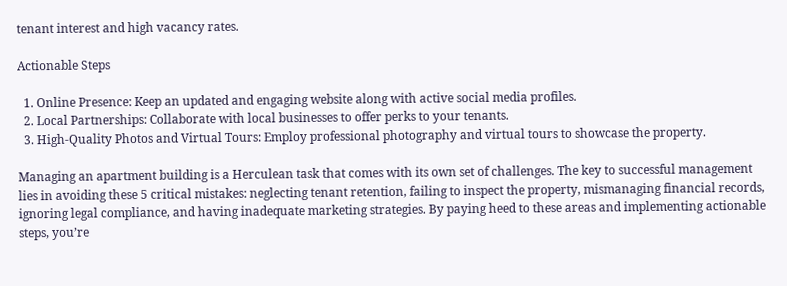tenant interest and high vacancy rates.

Actionable Steps

  1. Online Presence: Keep an updated and engaging website along with active social media profiles.
  2. Local Partnerships: Collaborate with local businesses to offer perks to your tenants.
  3. High-Quality Photos and Virtual Tours: Employ professional photography and virtual tours to showcase the property.

Managing an apartment building is a Herculean task that comes with its own set of challenges. The key to successful management lies in avoiding these 5 critical mistakes: neglecting tenant retention, failing to inspect the property, mismanaging financial records, ignoring legal compliance, and having inadequate marketing strategies. By paying heed to these areas and implementing actionable steps, you’re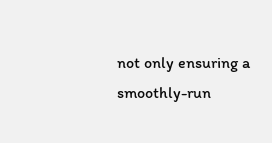not only ensuring a smoothly-run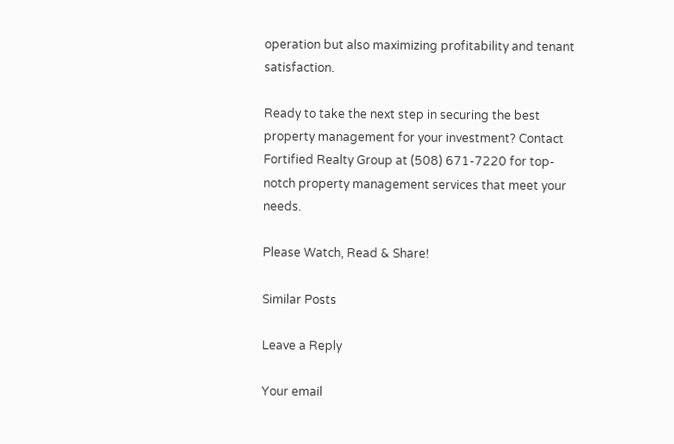operation but also maximizing profitability and tenant satisfaction.

Ready to take the next step in securing the best property management for your investment? Contact Fortified Realty Group at (508) 671-7220 for top-notch property management services that meet your needs.

Please Watch, Read & Share!

Similar Posts

Leave a Reply

Your email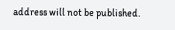address will not be published.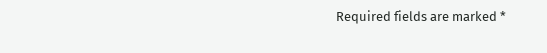Required fields are marked *